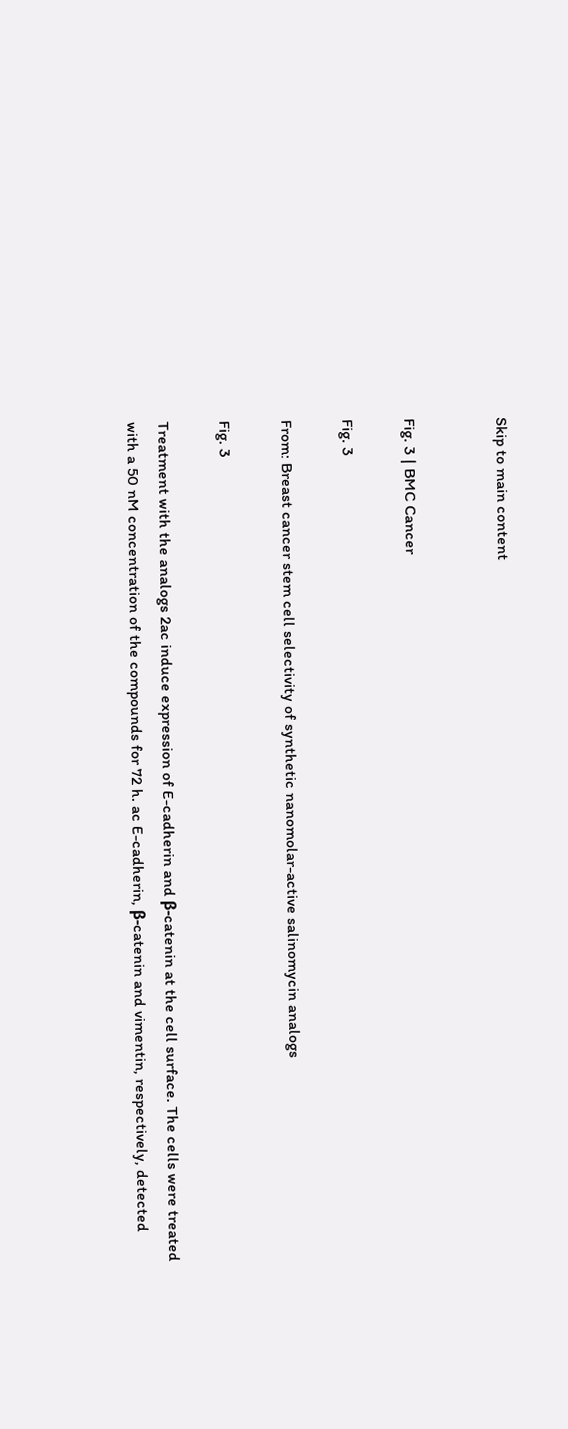Skip to main content


Fig. 3 | BMC Cancer

Fig. 3

From: Breast cancer stem cell selectivity of synthetic nanomolar-active salinomycin analogs

Fig. 3

Treatment with the analogs 2ac induce expression of E-cadherin and β-catenin at the cell surface. The cells were treated with a 50 nM concentration of the compounds for 72 h. ac E-cadherin, β-catenin and vimentin, respectively, detected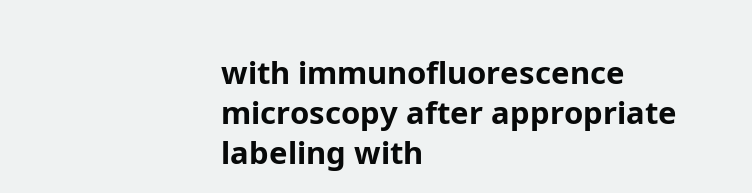with immunofluorescence microscopy after appropriate labeling with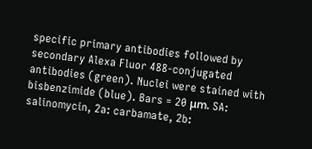specific primary antibodies followed by secondary Alexa Fluor 488-conjugated antibodies (green). Nuclei were stained with bisbenzimide (blue). Bars = 20 μm. SA: salinomycin, 2a: carbamate, 2b: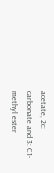acetate, 2c: carbonate and 3: C1-methyl ester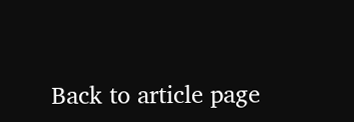Back to article page